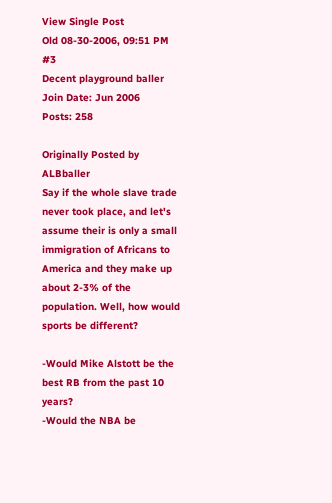View Single Post
Old 08-30-2006, 09:51 PM   #3
Decent playground baller
Join Date: Jun 2006
Posts: 258

Originally Posted by ALBballer
Say if the whole slave trade never took place, and let's assume their is only a small immigration of Africans to America and they make up about 2-3% of the population. Well, how would sports be different?

-Would Mike Alstott be the best RB from the past 10 years?
-Would the NBA be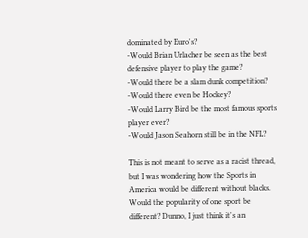dominated by Euro's?
-Would Brian Urlacher be seen as the best defensive player to play the game?
-Would there be a slam dunk competition?
-Would there even be Hockey?
-Would Larry Bird be the most famous sports player ever?
-Would Jason Seahorn still be in the NFL?

This is not meant to serve as a racist thread, but I was wondering how the Sports in America would be different without blacks. Would the popularity of one sport be different? Dunno, I just think it's an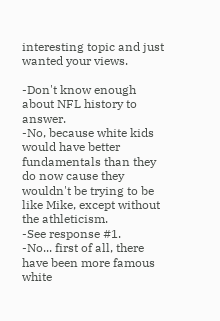interesting topic and just wanted your views.

-Don't know enough about NFL history to answer.
-No, because white kids would have better fundamentals than they do now cause they wouldn't be trying to be like Mike, except without the athleticism.
-See response #1.
-No... first of all, there have been more famous white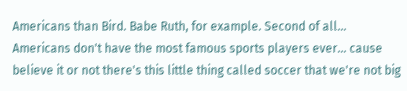Americans than Bird. Babe Ruth, for example. Second of all... Americans don't have the most famous sports players ever... cause believe it or not there's this little thing called soccer that we're not big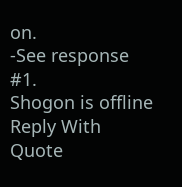on.
-See response #1.
Shogon is offline   Reply With Quote